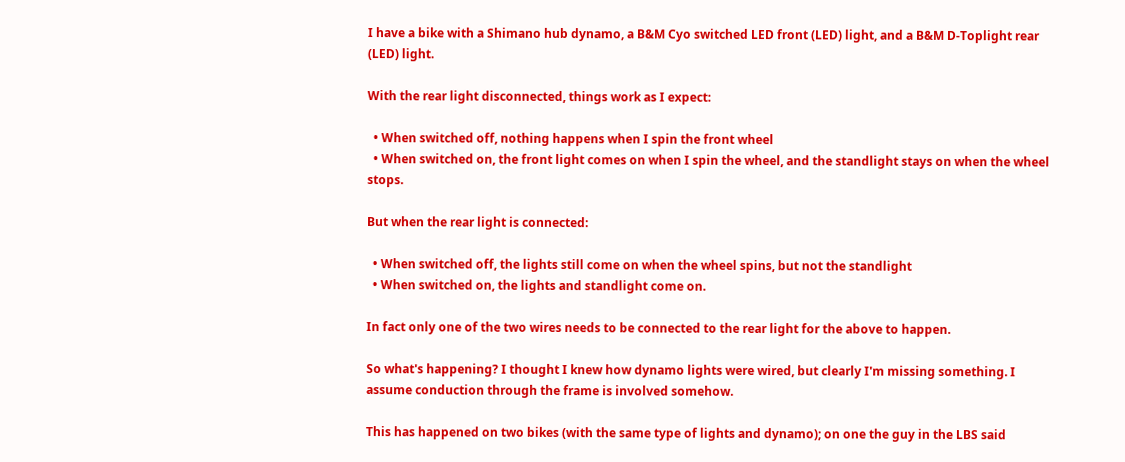I have a bike with a Shimano hub dynamo, a B&M Cyo switched LED front (LED) light, and a B&M D-Toplight rear (LED) light.

With the rear light disconnected, things work as I expect:

  • When switched off, nothing happens when I spin the front wheel
  • When switched on, the front light comes on when I spin the wheel, and the standlight stays on when the wheel stops.

But when the rear light is connected:

  • When switched off, the lights still come on when the wheel spins, but not the standlight
  • When switched on, the lights and standlight come on.

In fact only one of the two wires needs to be connected to the rear light for the above to happen.

So what's happening? I thought I knew how dynamo lights were wired, but clearly I'm missing something. I assume conduction through the frame is involved somehow.

This has happened on two bikes (with the same type of lights and dynamo); on one the guy in the LBS said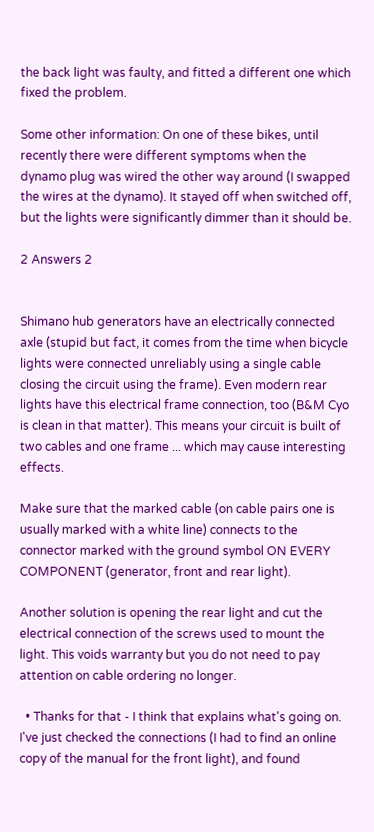the back light was faulty, and fitted a different one which fixed the problem.

Some other information: On one of these bikes, until recently there were different symptoms when the dynamo plug was wired the other way around (I swapped the wires at the dynamo). It stayed off when switched off, but the lights were significantly dimmer than it should be.

2 Answers 2


Shimano hub generators have an electrically connected axle (stupid but fact, it comes from the time when bicycle lights were connected unreliably using a single cable closing the circuit using the frame). Even modern rear lights have this electrical frame connection, too (B&M Cyo is clean in that matter). This means your circuit is built of two cables and one frame ... which may cause interesting effects.

Make sure that the marked cable (on cable pairs one is usually marked with a white line) connects to the connector marked with the ground symbol ON EVERY COMPONENT (generator, front and rear light).

Another solution is opening the rear light and cut the electrical connection of the screws used to mount the light. This voids warranty but you do not need to pay attention on cable ordering no longer.

  • Thanks for that - I think that explains what's going on. I've just checked the connections (I had to find an online copy of the manual for the front light), and found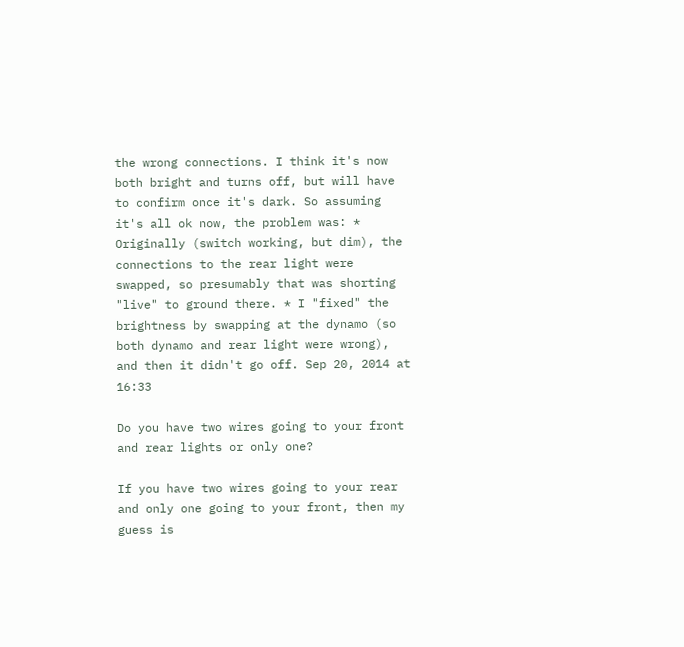the wrong connections. I think it's now both bright and turns off, but will have to confirm once it's dark. So assuming it's all ok now, the problem was: * Originally (switch working, but dim), the connections to the rear light were swapped, so presumably that was shorting "live" to ground there. * I "fixed" the brightness by swapping at the dynamo (so both dynamo and rear light were wrong), and then it didn't go off. Sep 20, 2014 at 16:33

Do you have two wires going to your front and rear lights or only one?

If you have two wires going to your rear and only one going to your front, then my guess is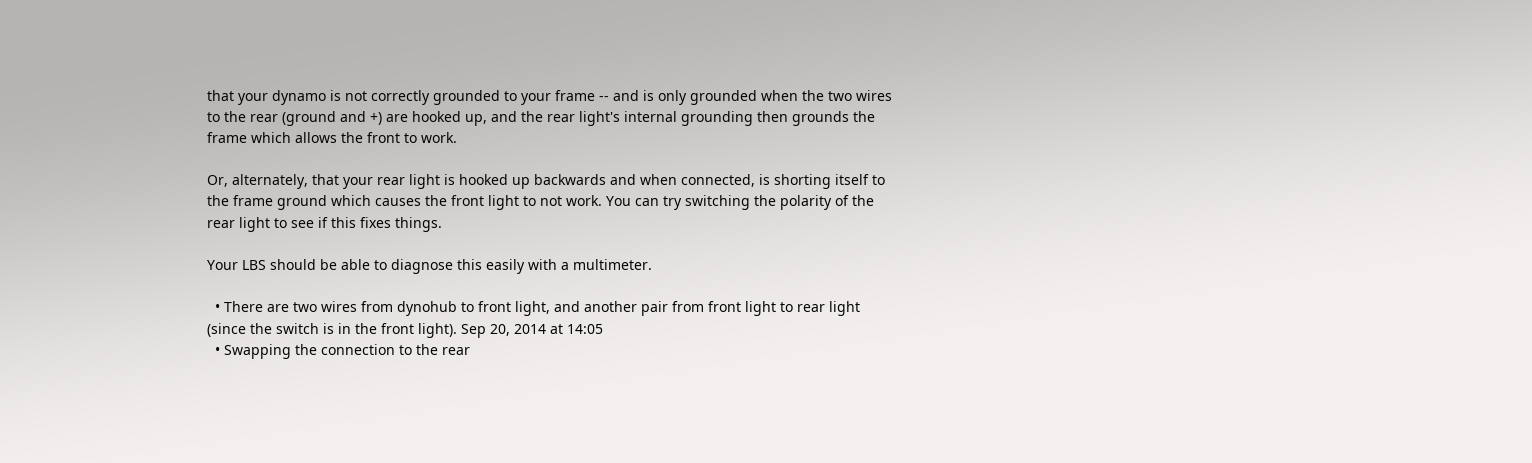that your dynamo is not correctly grounded to your frame -- and is only grounded when the two wires to the rear (ground and +) are hooked up, and the rear light's internal grounding then grounds the frame which allows the front to work.

Or, alternately, that your rear light is hooked up backwards and when connected, is shorting itself to the frame ground which causes the front light to not work. You can try switching the polarity of the rear light to see if this fixes things.

Your LBS should be able to diagnose this easily with a multimeter.

  • There are two wires from dynohub to front light, and another pair from front light to rear light (since the switch is in the front light). Sep 20, 2014 at 14:05
  • Swapping the connection to the rear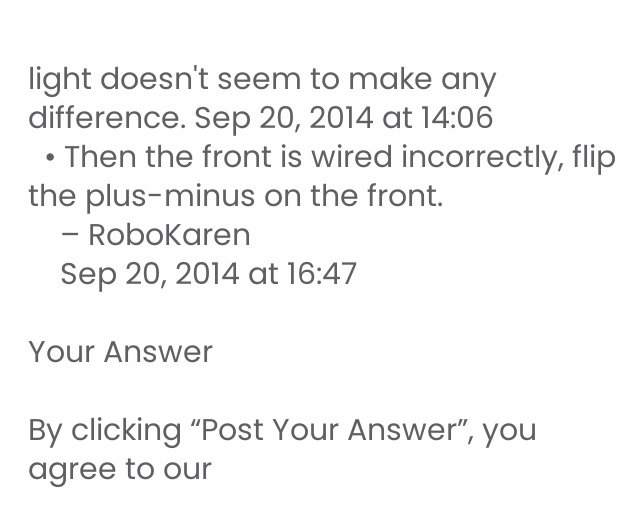light doesn't seem to make any difference. Sep 20, 2014 at 14:06
  • Then the front is wired incorrectly, flip the plus-minus on the front.
    – RoboKaren
    Sep 20, 2014 at 16:47

Your Answer

By clicking “Post Your Answer”, you agree to our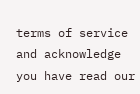terms of service and acknowledge you have read our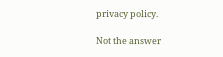privacy policy.

Not the answer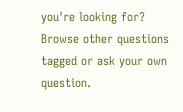you're looking for? Browse other questions tagged or ask your own question.